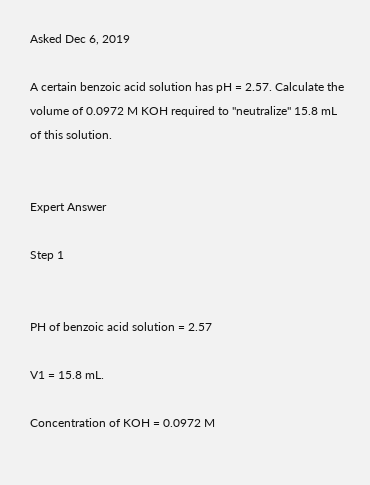Asked Dec 6, 2019

A certain benzoic acid solution has pH = 2.57. Calculate the volume of 0.0972 M KOH required to "neutralize" 15.8 mL of this solution.


Expert Answer

Step 1


PH of benzoic acid solution = 2.57

V1 = 15.8 mL.

Concentration of KOH = 0.0972 M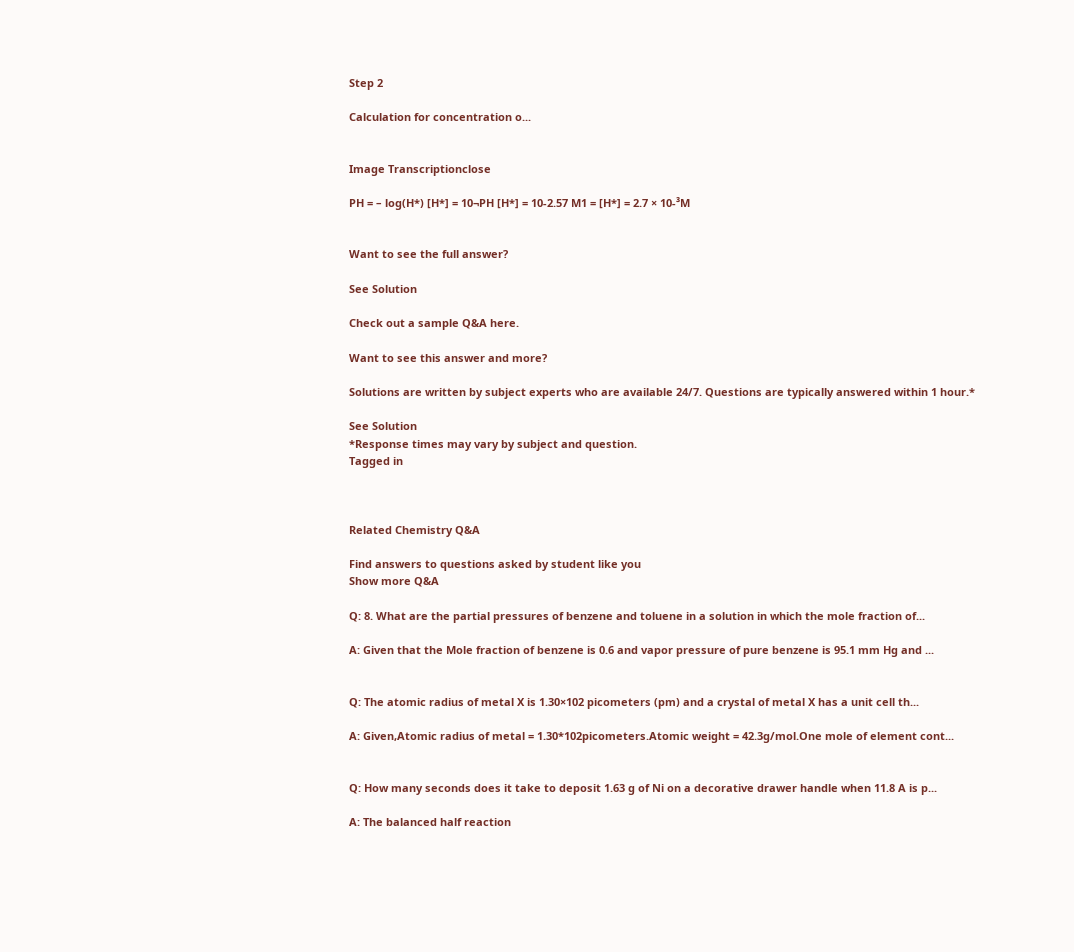Step 2

Calculation for concentration o...


Image Transcriptionclose

PH = – log(H*) [H*] = 10¬PH [H*] = 10-2.57 M1 = [H*] = 2.7 × 10-³M


Want to see the full answer?

See Solution

Check out a sample Q&A here.

Want to see this answer and more?

Solutions are written by subject experts who are available 24/7. Questions are typically answered within 1 hour.*

See Solution
*Response times may vary by subject and question.
Tagged in



Related Chemistry Q&A

Find answers to questions asked by student like you
Show more Q&A

Q: 8. What are the partial pressures of benzene and toluene in a solution in which the mole fraction of...

A: Given that the Mole fraction of benzene is 0.6 and vapor pressure of pure benzene is 95.1 mm Hg and ...


Q: The atomic radius of metal X is 1.30×102 picometers (pm) and a crystal of metal X has a unit cell th...

A: Given,Atomic radius of metal = 1.30*102picometers.Atomic weight = 42.3g/mol.One mole of element cont...


Q: How many seconds does it take to deposit 1.63 g of Ni on a decorative drawer handle when 11.8 A is p...

A: The balanced half reaction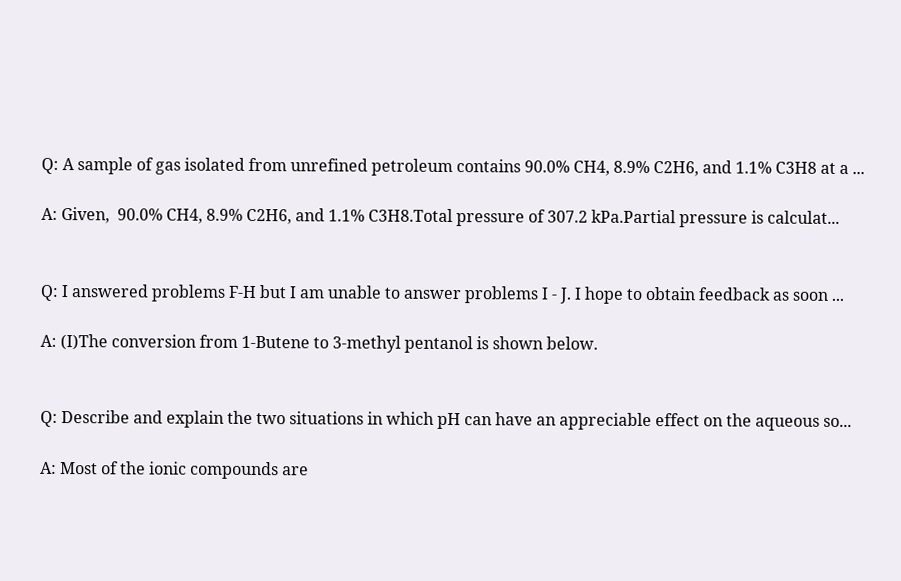Q: A sample of gas isolated from unrefined petroleum contains 90.0% CH4, 8.9% C2H6, and 1.1% C3H8 at a ...

A: Given,  90.0% CH4, 8.9% C2H6, and 1.1% C3H8.Total pressure of 307.2 kPa.Partial pressure is calculat...


Q: I answered problems F-H but I am unable to answer problems I - J. I hope to obtain feedback as soon ...

A: (I)The conversion from 1-Butene to 3-methyl pentanol is shown below.


Q: Describe and explain the two situations in which pH can have an appreciable effect on the aqueous so...

A: Most of the ionic compounds are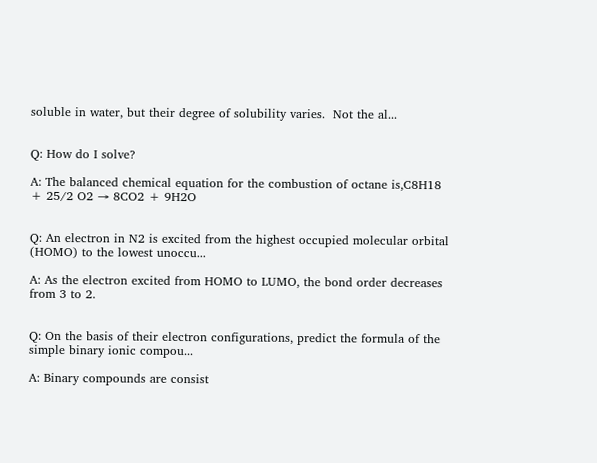soluble in water, but their degree of solubility varies.  Not the al...


Q: How do I solve?

A: The balanced chemical equation for the combustion of octane is,C8H18 + 25/2 O2 → 8CO2 + 9H2O


Q: An electron in N2 is excited from the highest occupied molecular orbital (HOMO) to the lowest unoccu...

A: As the electron excited from HOMO to LUMO, the bond order decreases from 3 to 2.


Q: On the basis of their electron configurations, predict the formula of the simple binary ionic compou...

A: Binary compounds are consist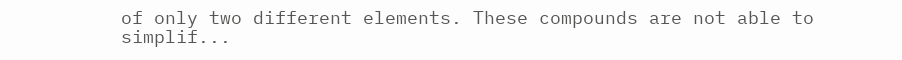of only two different elements. These compounds are not able to simplif...